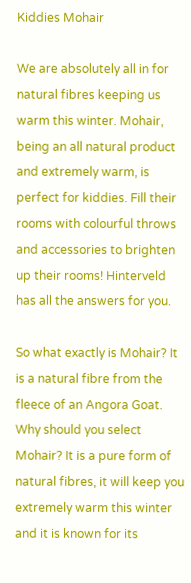Kiddies Mohair

We are absolutely all in for natural fibres keeping us warm this winter. Mohair, being an all natural product and extremely warm, is perfect for kiddies. Fill their rooms with colourful throws and accessories to brighten up their rooms! Hinterveld has all the answers for you.

So what exactly is Mohair? It is a natural fibre from the fleece of an Angora Goat. Why should you select Mohair? It is a pure form of natural fibres, it will keep you extremely warm this winter and it is known for its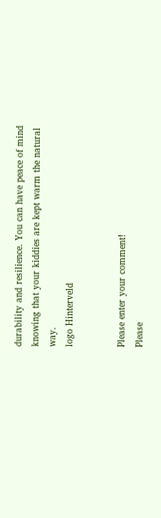durability and resilience. You can have peace of mind knowing that your kiddies are kept warm the natural way.
logo Hinterveld


Please enter your comment!
Please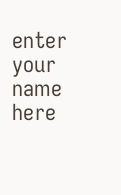enter your name here